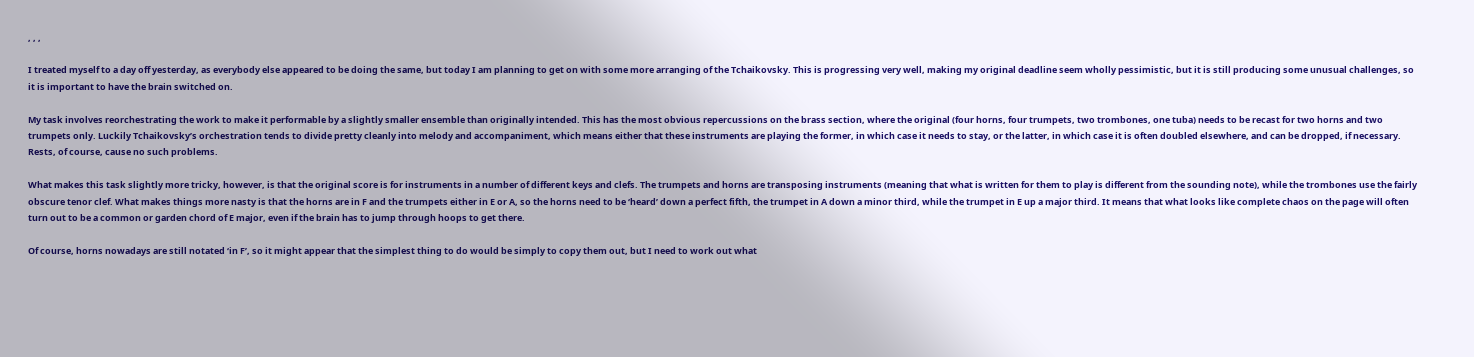, , ,

I treated myself to a day off yesterday, as everybody else appeared to be doing the same, but today I am planning to get on with some more arranging of the Tchaikovsky. This is progressing very well, making my original deadline seem wholly pessimistic, but it is still producing some unusual challenges, so it is important to have the brain switched on.

My task involves reorchestrating the work to make it performable by a slightly smaller ensemble than originally intended. This has the most obvious repercussions on the brass section, where the original (four horns, four trumpets, two trombones, one tuba) needs to be recast for two horns and two trumpets only. Luckily Tchaikovsky’s orchestration tends to divide pretty cleanly into melody and accompaniment, which means either that these instruments are playing the former, in which case it needs to stay, or the latter, in which case it is often doubled elsewhere, and can be dropped, if necessary. Rests, of course, cause no such problems.

What makes this task slightly more tricky, however, is that the original score is for instruments in a number of different keys and clefs. The trumpets and horns are transposing instruments (meaning that what is written for them to play is different from the sounding note), while the trombones use the fairly obscure tenor clef. What makes things more nasty is that the horns are in F and the trumpets either in E or A, so the horns need to be ‘heard’ down a perfect fifth, the trumpet in A down a minor third, while the trumpet in E up a major third. It means that what looks like complete chaos on the page will often turn out to be a common or garden chord of E major, even if the brain has to jump through hoops to get there.

Of course, horns nowadays are still notated ‘in F’, so it might appear that the simplest thing to do would be simply to copy them out, but I need to work out what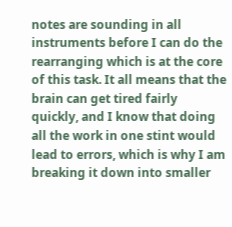notes are sounding in all instruments before I can do the rearranging which is at the core of this task. It all means that the brain can get tired fairly quickly, and I know that doing all the work in one stint would lead to errors, which is why I am breaking it down into smaller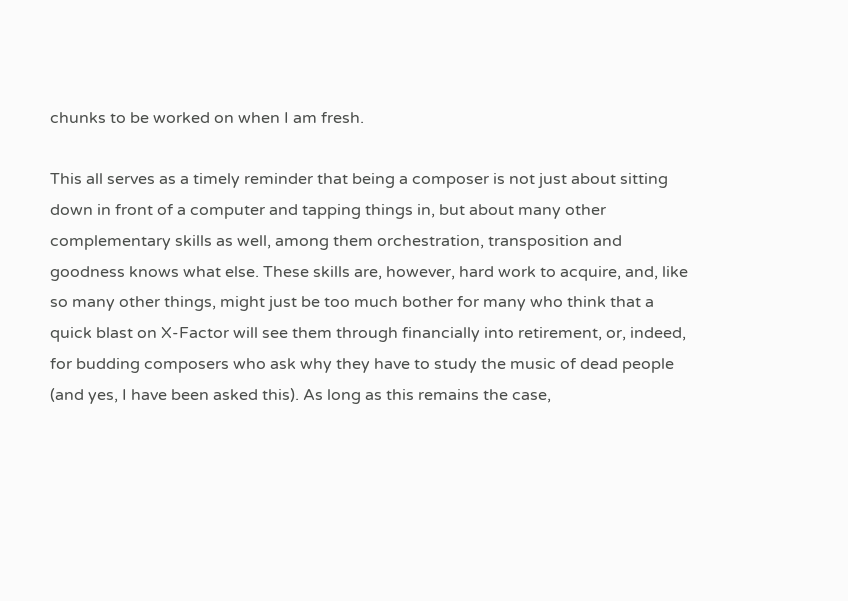chunks to be worked on when I am fresh.

This all serves as a timely reminder that being a composer is not just about sitting down in front of a computer and tapping things in, but about many other complementary skills as well, among them orchestration, transposition and goodness knows what else. These skills are, however, hard work to acquire, and, like so many other things, might just be too much bother for many who think that a quick blast on X-Factor will see them through financially into retirement, or, indeed, for budding composers who ask why they have to study the music of dead people (and yes, I have been asked this). As long as this remains the case,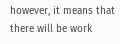however, it means that there will be work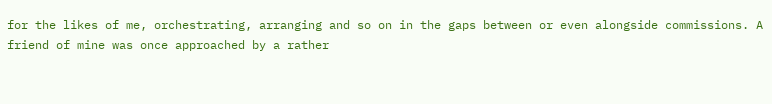for the likes of me, orchestrating, arranging and so on in the gaps between or even alongside commissions. A friend of mine was once approached by a rather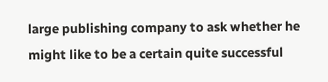large publishing company to ask whether he might like to be a certain quite successful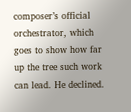composer’s official orchestrator, which goes to show how far up the tree such work can lead. He declined.